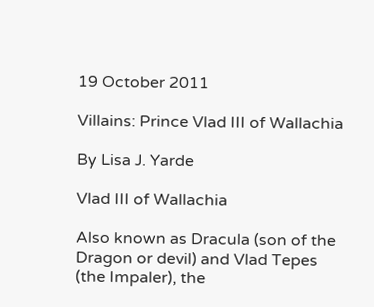19 October 2011

Villains: Prince Vlad III of Wallachia

By Lisa J. Yarde

Vlad III of Wallachia

Also known as Dracula (son of the Dragon or devil) and Vlad Tepes (the Impaler), the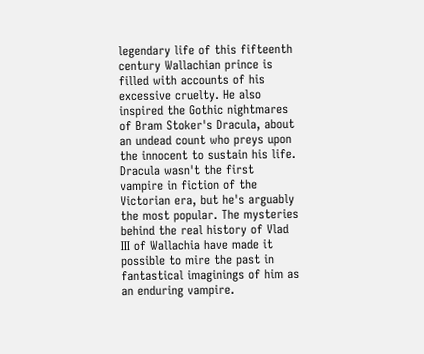legendary life of this fifteenth century Wallachian prince is filled with accounts of his excessive cruelty. He also inspired the Gothic nightmares of Bram Stoker's Dracula, about an undead count who preys upon the innocent to sustain his life. Dracula wasn't the first vampire in fiction of the Victorian era, but he's arguably the most popular. The mysteries behind the real history of Vlad III of Wallachia have made it possible to mire the past in fantastical imaginings of him as an enduring vampire.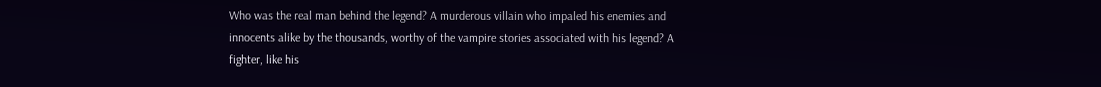Who was the real man behind the legend? A murderous villain who impaled his enemies and innocents alike by the thousands, worthy of the vampire stories associated with his legend? A fighter, like his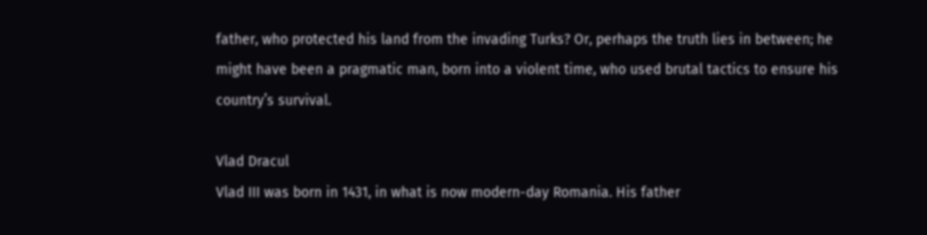father, who protected his land from the invading Turks? Or, perhaps the truth lies in between; he might have been a pragmatic man, born into a violent time, who used brutal tactics to ensure his country’s survival.

Vlad Dracul
Vlad III was born in 1431, in what is now modern-day Romania. His father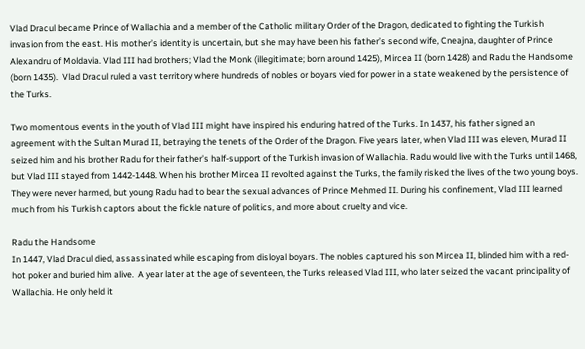Vlad Dracul became Prince of Wallachia and a member of the Catholic military Order of the Dragon, dedicated to fighting the Turkish invasion from the east. His mother’s identity is uncertain, but she may have been his father’s second wife, Cneajna, daughter of Prince Alexandru of Moldavia. Vlad III had brothers; Vlad the Monk (illegitimate; born around 1425), Mircea II (born 1428) and Radu the Handsome (born 1435).  Vlad Dracul ruled a vast territory where hundreds of nobles or boyars vied for power in a state weakened by the persistence of the Turks.

Two momentous events in the youth of Vlad III might have inspired his enduring hatred of the Turks. In 1437, his father signed an agreement with the Sultan Murad II, betraying the tenets of the Order of the Dragon. Five years later, when Vlad III was eleven, Murad II seized him and his brother Radu for their father’s half-support of the Turkish invasion of Wallachia. Radu would live with the Turks until 1468, but Vlad III stayed from 1442-1448. When his brother Mircea II revolted against the Turks, the family risked the lives of the two young boys. They were never harmed, but young Radu had to bear the sexual advances of Prince Mehmed II. During his confinement, Vlad III learned much from his Turkish captors about the fickle nature of politics, and more about cruelty and vice.

Radu the Handsome
In 1447, Vlad Dracul died, assassinated while escaping from disloyal boyars. The nobles captured his son Mircea II, blinded him with a red-hot poker and buried him alive.  A year later at the age of seventeen, the Turks released Vlad III, who later seized the vacant principality of Wallachia. He only held it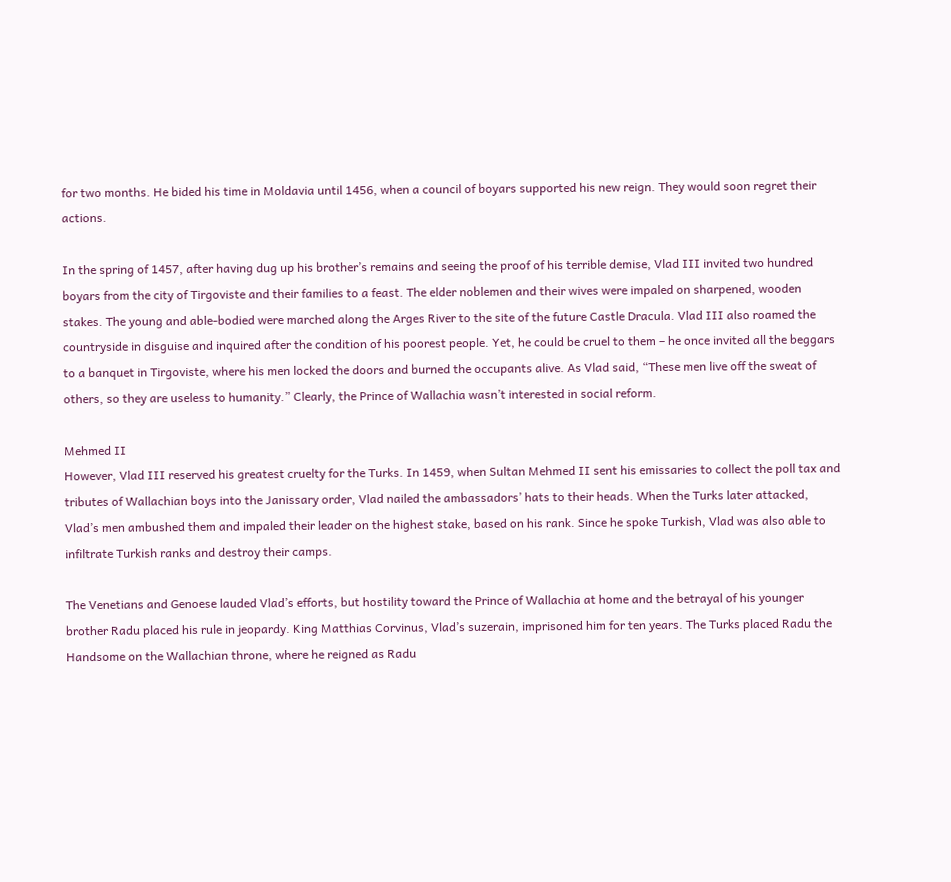for two months. He bided his time in Moldavia until 1456, when a council of boyars supported his new reign. They would soon regret their actions.

In the spring of 1457, after having dug up his brother’s remains and seeing the proof of his terrible demise, Vlad III invited two hundred boyars from the city of Tirgoviste and their families to a feast. The elder noblemen and their wives were impaled on sharpened, wooden stakes. The young and able-bodied were marched along the Arges River to the site of the future Castle Dracula. Vlad III also roamed the countryside in disguise and inquired after the condition of his poorest people. Yet, he could be cruel to them – he once invited all the beggars to a banquet in Tirgoviste, where his men locked the doors and burned the occupants alive. As Vlad said, “These men live off the sweat of others, so they are useless to humanity.” Clearly, the Prince of Wallachia wasn’t interested in social reform.

Mehmed II
However, Vlad III reserved his greatest cruelty for the Turks. In 1459, when Sultan Mehmed II sent his emissaries to collect the poll tax and tributes of Wallachian boys into the Janissary order, Vlad nailed the ambassadors’ hats to their heads. When the Turks later attacked, Vlad’s men ambushed them and impaled their leader on the highest stake, based on his rank. Since he spoke Turkish, Vlad was also able to infiltrate Turkish ranks and destroy their camps.

The Venetians and Genoese lauded Vlad’s efforts, but hostility toward the Prince of Wallachia at home and the betrayal of his younger brother Radu placed his rule in jeopardy. King Matthias Corvinus, Vlad’s suzerain, imprisoned him for ten years. The Turks placed Radu the Handsome on the Wallachian throne, where he reigned as Radu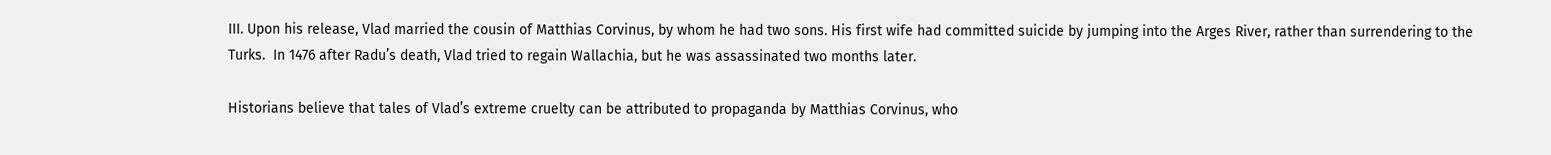III. Upon his release, Vlad married the cousin of Matthias Corvinus, by whom he had two sons. His first wife had committed suicide by jumping into the Arges River, rather than surrendering to the Turks.  In 1476 after Radu’s death, Vlad tried to regain Wallachia, but he was assassinated two months later.

Historians believe that tales of Vlad’s extreme cruelty can be attributed to propaganda by Matthias Corvinus, who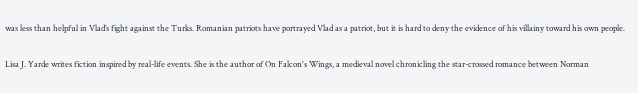was less than helpful in Vlad’s fight against the Turks. Romanian patriots have portrayed Vlad as a patriot, but it is hard to deny the evidence of his villainy toward his own people.

Lisa J. Yarde writes fiction inspired by real-life events. She is the author of On Falcon's Wings, a medieval novel chronicling the star-crossed romance between Norman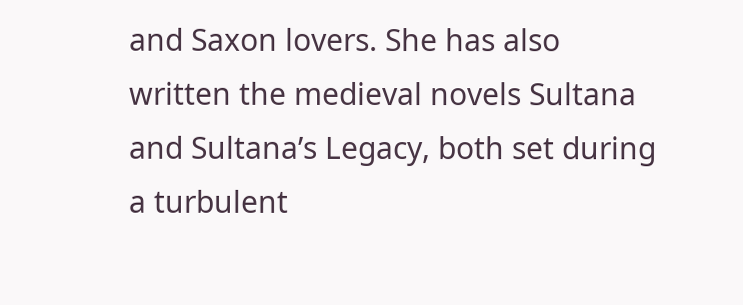and Saxon lovers. She has also written the medieval novels Sultana and Sultana’s Legacy, both set during a turbulent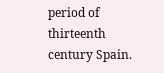period of thirteenth century Spain.